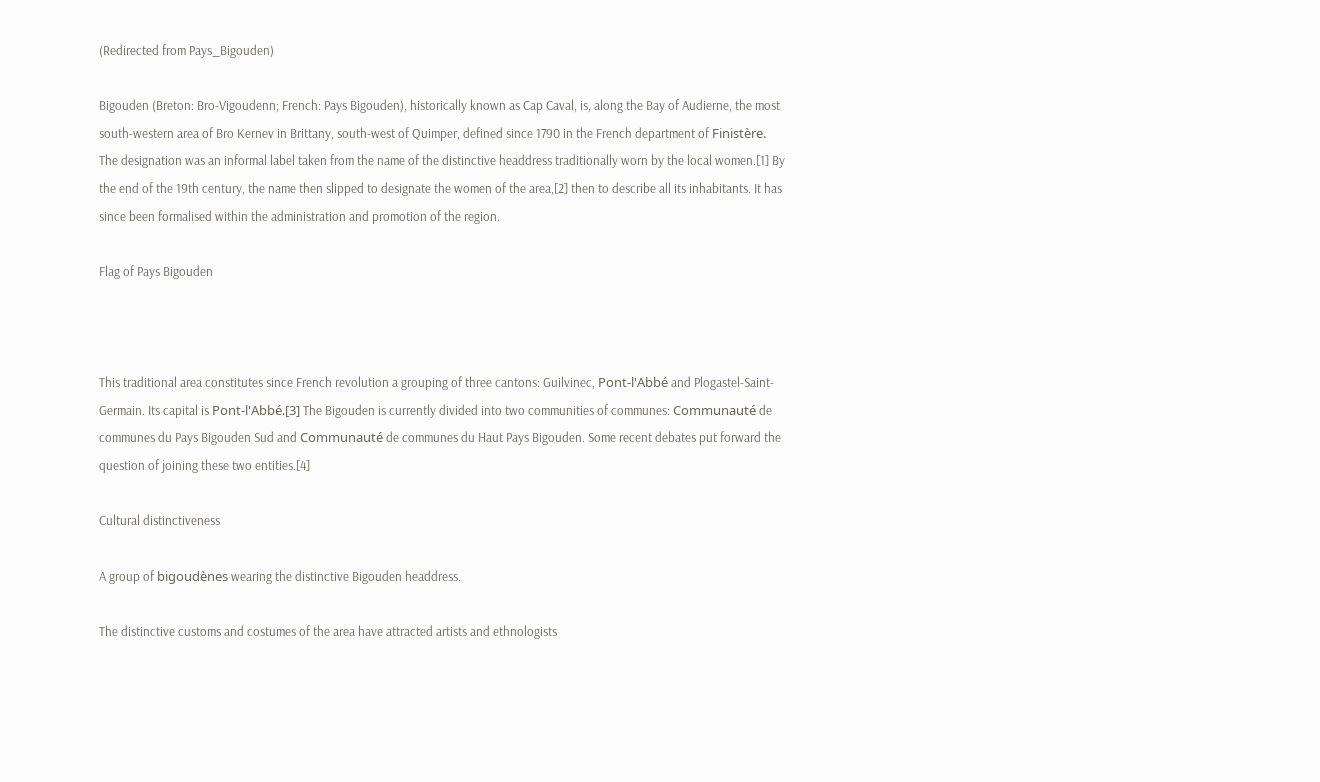(Redirected from Pays_Bigouden)

Bigouden (Breton: Bro-Vigoudenn; French: Pays Bigouden), historically known as Cap Caval, is, along the Bay of Audierne, the most south-western area of Bro Kernev in Brittany, south-west of Quimper, defined since 1790 in the French department of Finistère. The designation was an informal label taken from the name of the distinctive headdress traditionally worn by the local women.[1] By the end of the 19th century, the name then slipped to designate the women of the area,[2] then to describe all its inhabitants. It has since been formalised within the administration and promotion of the region.

Flag of Pays Bigouden



This traditional area constitutes since French revolution a grouping of three cantons: Guilvinec, Pont-l'Abbé and Plogastel-Saint-Germain. Its capital is Pont-l'Abbé.[3] The Bigouden is currently divided into two communities of communes: Communauté de communes du Pays Bigouden Sud and Communauté de communes du Haut Pays Bigouden. Some recent debates put forward the question of joining these two entities.[4]

Cultural distinctiveness

A group of bigoudènes wearing the distinctive Bigouden headdress.

The distinctive customs and costumes of the area have attracted artists and ethnologists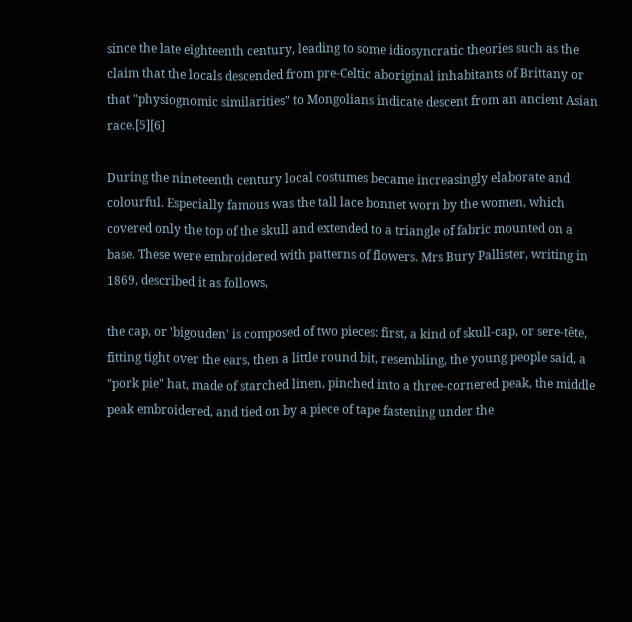since the late eighteenth century, leading to some idiosyncratic theories such as the claim that the locals descended from pre-Celtic aboriginal inhabitants of Brittany or that "physiognomic similarities" to Mongolians indicate descent from an ancient Asian race.[5][6]

During the nineteenth century local costumes became increasingly elaborate and colourful. Especially famous was the tall lace bonnet worn by the women, which covered only the top of the skull and extended to a triangle of fabric mounted on a base. These were embroidered with patterns of flowers. Mrs Bury Pallister, writing in 1869, described it as follows,

the cap, or 'bigouden' is composed of two pieces: first, a kind of skull-cap, or sere-tête, fitting tight over the ears, then a little round bit, resembling, the young people said, a "pork pie" hat, made of starched linen, pinched into a three-cornered peak, the middle peak embroidered, and tied on by a piece of tape fastening under the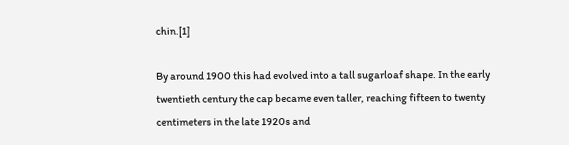chin.[1]

By around 1900 this had evolved into a tall sugarloaf shape. In the early twentieth century the cap became even taller, reaching fifteen to twenty centimeters in the late 1920s and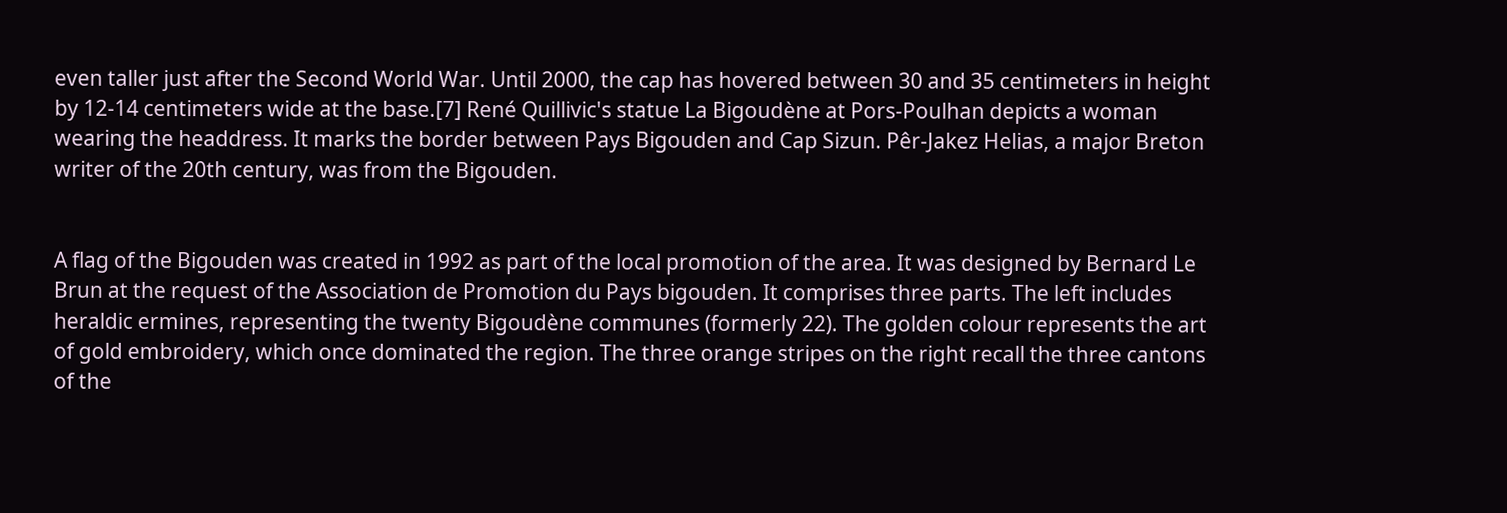even taller just after the Second World War. Until 2000, the cap has hovered between 30 and 35 centimeters in height by 12-14 centimeters wide at the base.[7] René Quillivic's statue La Bigoudène at Pors-Poulhan depicts a woman wearing the headdress. It marks the border between Pays Bigouden and Cap Sizun. Pêr-Jakez Helias, a major Breton writer of the 20th century, was from the Bigouden.


A flag of the Bigouden was created in 1992 as part of the local promotion of the area. It was designed by Bernard Le Brun at the request of the Association de Promotion du Pays bigouden. It comprises three parts. The left includes heraldic ermines, representing the twenty Bigoudène communes (formerly 22). The golden colour represents the art of gold embroidery, which once dominated the region. The three orange stripes on the right recall the three cantons of the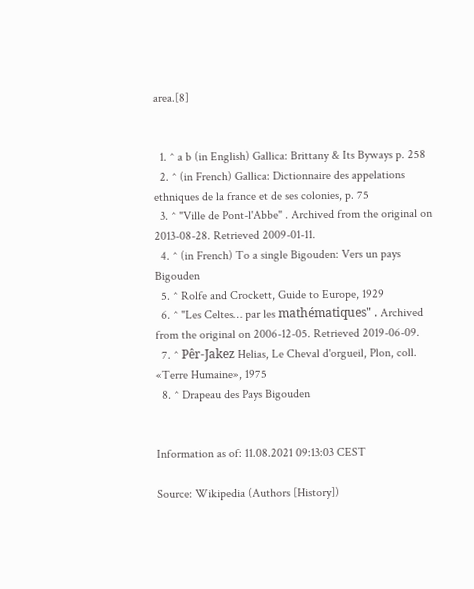area.[8]


  1. ^ a b (in English) Gallica: Brittany & Its Byways p. 258
  2. ^ (in French) Gallica: Dictionnaire des appelations ethniques de la france et de ses colonies, p. 75
  3. ^ "Ville de Pont-l'Abbe" . Archived from the original on 2013-08-28. Retrieved 2009-01-11.
  4. ^ (in French) To a single Bigouden: Vers un pays Bigouden
  5. ^ Rolfe and Crockett, Guide to Europe, 1929
  6. ^ "Les Celtes… par les mathématiques" . Archived from the original on 2006-12-05. Retrieved 2019-06-09.
  7. ^ Pêr-Jakez Helias, Le Cheval d'orgueil, Plon, coll. «Terre Humaine», 1975
  8. ^ Drapeau des Pays Bigouden


Information as of: 11.08.2021 09:13:03 CEST

Source: Wikipedia (Authors [History])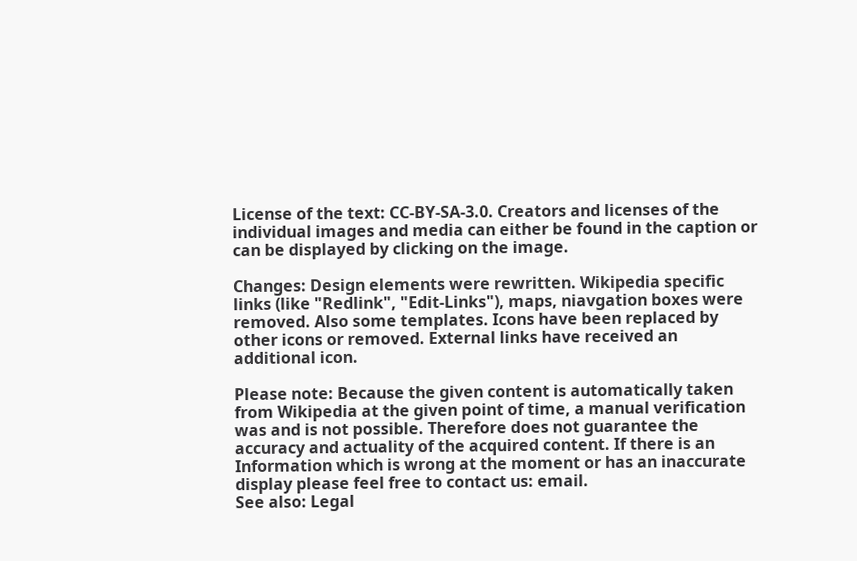License of the text: CC-BY-SA-3.0. Creators and licenses of the individual images and media can either be found in the caption or can be displayed by clicking on the image.

Changes: Design elements were rewritten. Wikipedia specific links (like "Redlink", "Edit-Links"), maps, niavgation boxes were removed. Also some templates. Icons have been replaced by other icons or removed. External links have received an additional icon.

Please note: Because the given content is automatically taken from Wikipedia at the given point of time, a manual verification was and is not possible. Therefore does not guarantee the accuracy and actuality of the acquired content. If there is an Information which is wrong at the moment or has an inaccurate display please feel free to contact us: email.
See also: Legal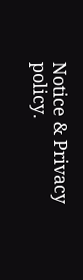Notice & Privacy policy.